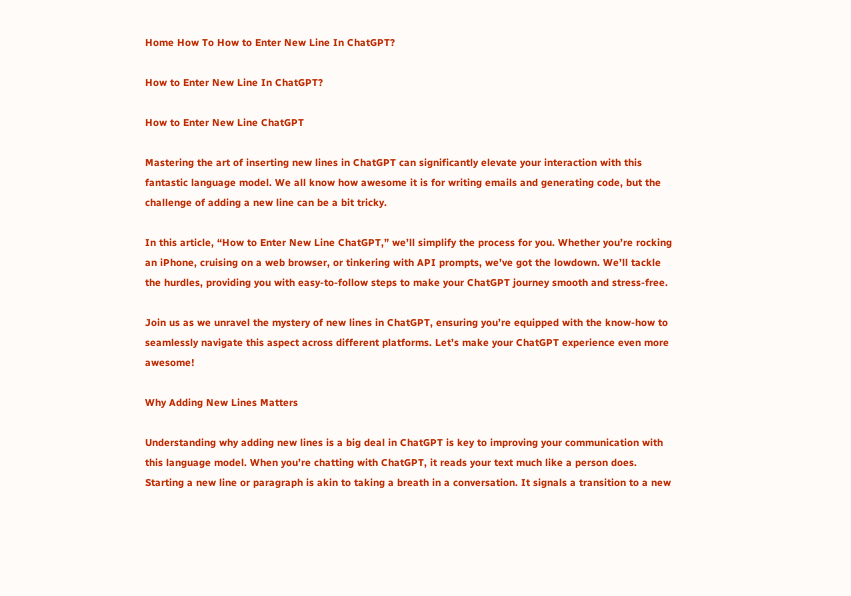Home How To How to Enter New Line In ChatGPT?

How to Enter New Line In ChatGPT?

How to Enter New Line ChatGPT

Mastering the art of inserting new lines in ChatGPT can significantly elevate your interaction with this fantastic language model. We all know how awesome it is for writing emails and generating code, but the challenge of adding a new line can be a bit tricky.

In this article, “How to Enter New Line ChatGPT,” we’ll simplify the process for you. Whether you’re rocking an iPhone, cruising on a web browser, or tinkering with API prompts, we’ve got the lowdown. We’ll tackle the hurdles, providing you with easy-to-follow steps to make your ChatGPT journey smooth and stress-free.

Join us as we unravel the mystery of new lines in ChatGPT, ensuring you’re equipped with the know-how to seamlessly navigate this aspect across different platforms. Let’s make your ChatGPT experience even more awesome!

Why Adding New Lines Matters

Understanding why adding new lines is a big deal in ChatGPT is key to improving your communication with this language model. When you’re chatting with ChatGPT, it reads your text much like a person does. Starting a new line or paragraph is akin to taking a breath in a conversation. It signals a transition to a new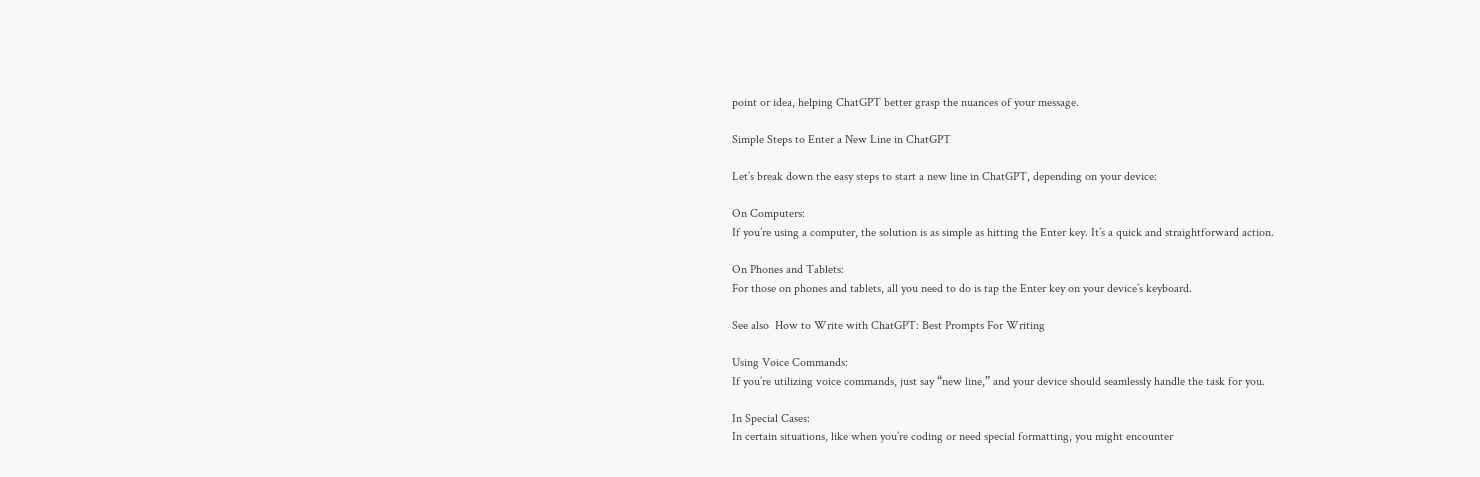point or idea, helping ChatGPT better grasp the nuances of your message.

Simple Steps to Enter a New Line in ChatGPT

Let’s break down the easy steps to start a new line in ChatGPT, depending on your device:

On Computers:
If you’re using a computer, the solution is as simple as hitting the Enter key. It’s a quick and straightforward action.

On Phones and Tablets:
For those on phones and tablets, all you need to do is tap the Enter key on your device’s keyboard.

See also  How to Write with ChatGPT: Best Prompts For Writing

Using Voice Commands:
If you’re utilizing voice commands, just say “new line,” and your device should seamlessly handle the task for you.

In Special Cases:
In certain situations, like when you’re coding or need special formatting, you might encounter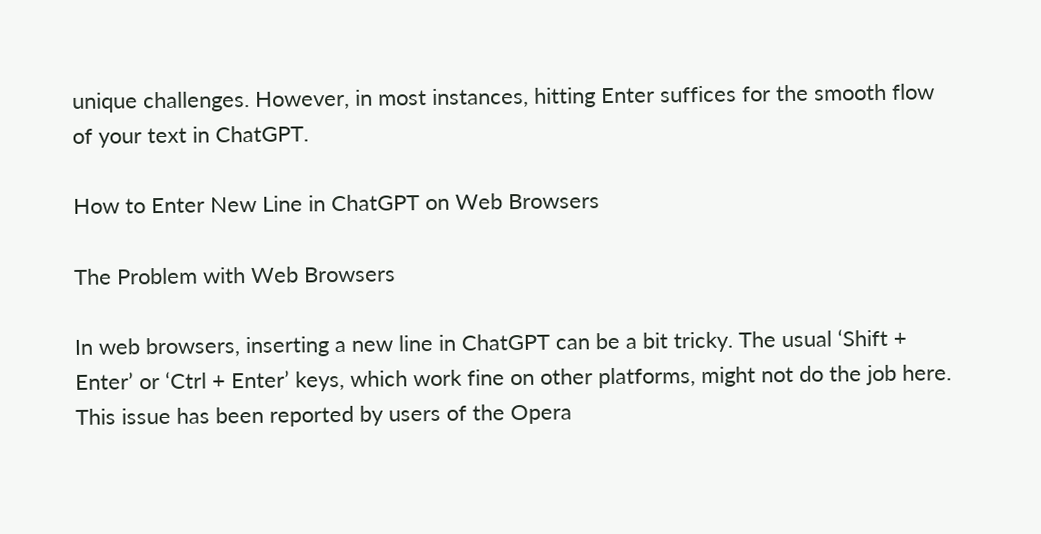unique challenges. However, in most instances, hitting Enter suffices for the smooth flow of your text in ChatGPT.

How to Enter New Line in ChatGPT on Web Browsers

The Problem with Web Browsers

In web browsers, inserting a new line in ChatGPT can be a bit tricky. The usual ‘Shift + Enter’ or ‘Ctrl + Enter’ keys, which work fine on other platforms, might not do the job here. This issue has been reported by users of the Opera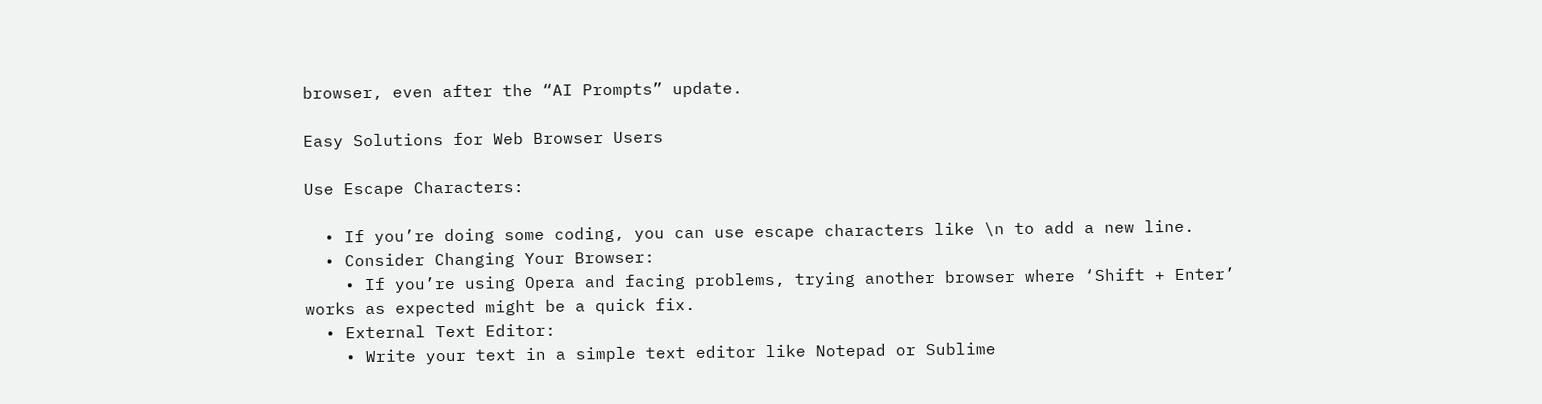browser, even after the “AI Prompts” update.

Easy Solutions for Web Browser Users

Use Escape Characters:

  • If you’re doing some coding, you can use escape characters like \n to add a new line.
  • Consider Changing Your Browser:
    • If you’re using Opera and facing problems, trying another browser where ‘Shift + Enter’ works as expected might be a quick fix.
  • External Text Editor:
    • Write your text in a simple text editor like Notepad or Sublime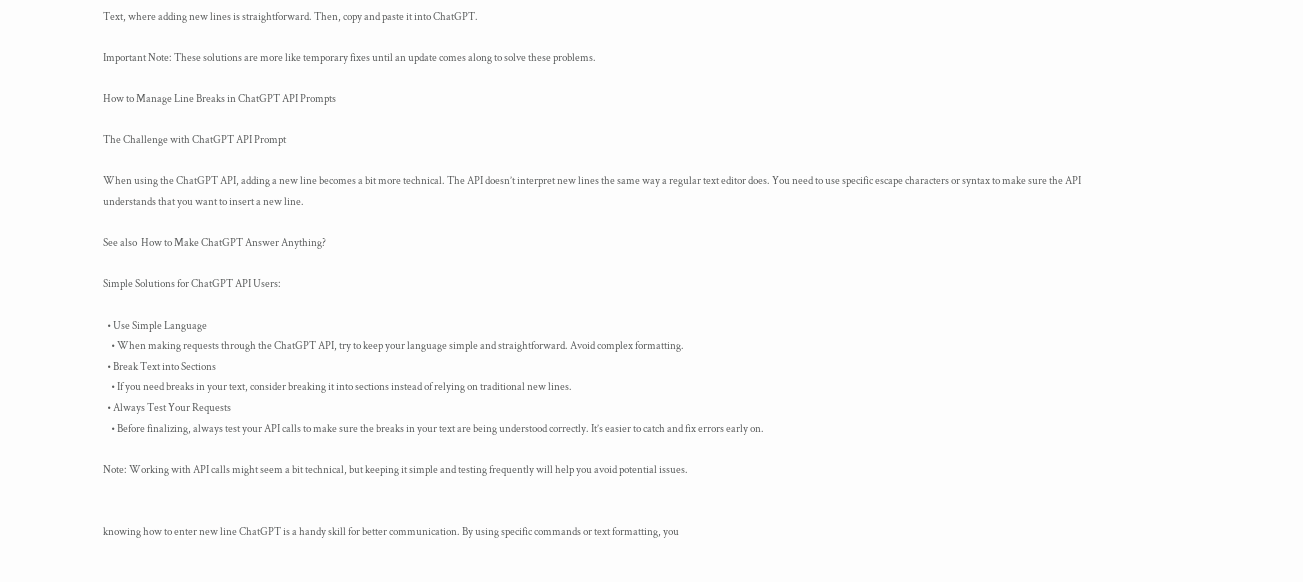Text, where adding new lines is straightforward. Then, copy and paste it into ChatGPT.

Important Note: These solutions are more like temporary fixes until an update comes along to solve these problems.

How to Manage Line Breaks in ChatGPT API Prompts

The Challenge with ChatGPT API Prompt

When using the ChatGPT API, adding a new line becomes a bit more technical. The API doesn’t interpret new lines the same way a regular text editor does. You need to use specific escape characters or syntax to make sure the API understands that you want to insert a new line.

See also  How to Make ChatGPT Answer Anything?

Simple Solutions for ChatGPT API Users:

  • Use Simple Language
    • When making requests through the ChatGPT API, try to keep your language simple and straightforward. Avoid complex formatting.
  • Break Text into Sections
    • If you need breaks in your text, consider breaking it into sections instead of relying on traditional new lines.
  • Always Test Your Requests
    • Before finalizing, always test your API calls to make sure the breaks in your text are being understood correctly. It’s easier to catch and fix errors early on.

Note: Working with API calls might seem a bit technical, but keeping it simple and testing frequently will help you avoid potential issues.


knowing how to enter new line ChatGPT is a handy skill for better communication. By using specific commands or text formatting, you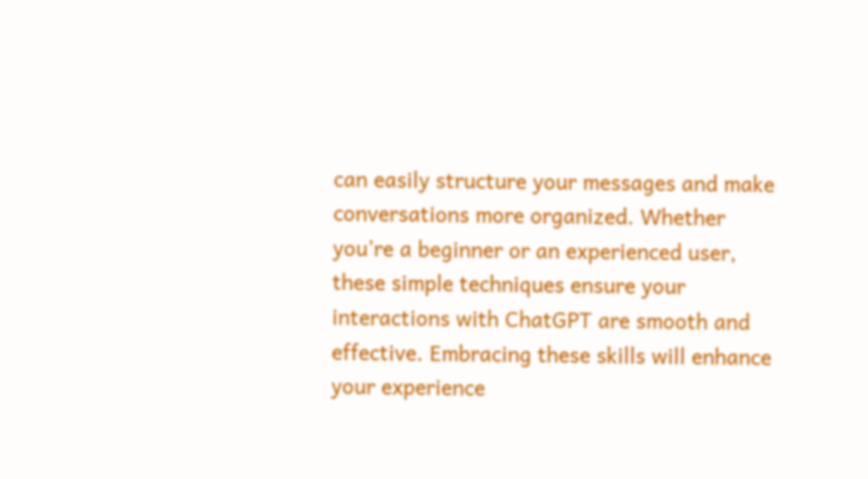can easily structure your messages and make conversations more organized. Whether you’re a beginner or an experienced user, these simple techniques ensure your interactions with ChatGPT are smooth and effective. Embracing these skills will enhance your experience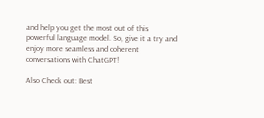and help you get the most out of this powerful language model. So, give it a try and enjoy more seamless and coherent conversations with ChatGPT!

Also Check out: Best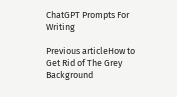ChatGPT Prompts For Writing

Previous articleHow to Get Rid of The Grey Background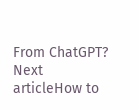From ChatGPT?
Next articleHow to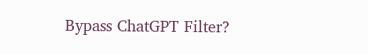Bypass ChatGPT Filter?